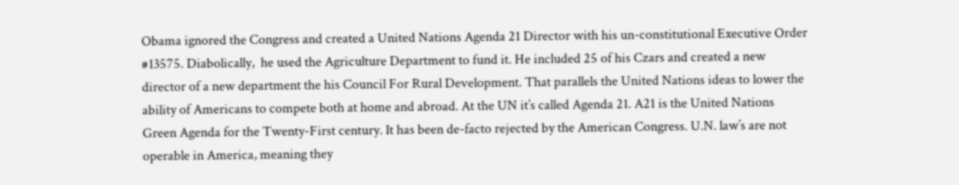Obama ignored the Congress and created a United Nations Agenda 21 Director with his un-constitutional Executive Order #13575. Diabolically,  he used the Agriculture Department to fund it. He included 25 of his Czars and created a new director of a new department the his Council For Rural Development. That parallels the United Nations ideas to lower the ability of Americans to compete both at home and abroad. At the UN it’s called Agenda 21. A21 is the United Nations Green Agenda for the Twenty-First century. It has been de-facto rejected by the American Congress. U.N. law’s are not operable in America, meaning they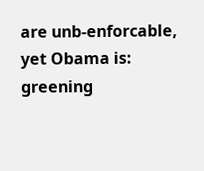are unb-enforcable,  yet Obama is: greening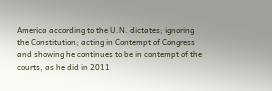America according to the U.N. dictates; ignoring the Constitution; acting in Contempt of Congress and showing he continues to be in contempt of the courts, as he did in 2011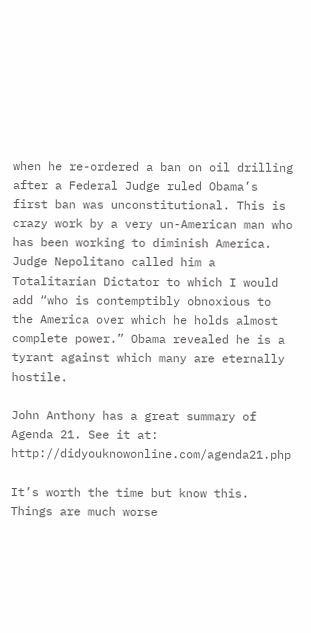when he re-ordered a ban on oil drilling after a Federal Judge ruled Obama’s first ban was unconstitutional. This is crazy work by a very un-American man who has been working to diminish America. Judge Nepolitano called him a Totalitarian Dictator to which I would add “who is contemptibly obnoxious to the America over which he holds almost complete power.” Obama revealed he is a tyrant against which many are eternally hostile.

John Anthony has a great summary of Agenda 21. See it at: http://didyouknowonline.com/agenda21.php

It’s worth the time but know this. Things are much worse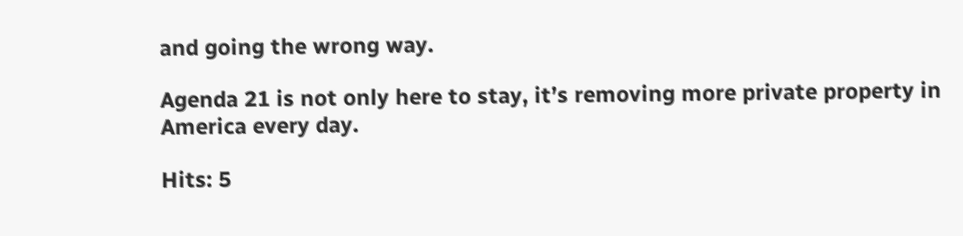and going the wrong way.

Agenda 21 is not only here to stay, it’s removing more private property in America every day.

Hits: 5